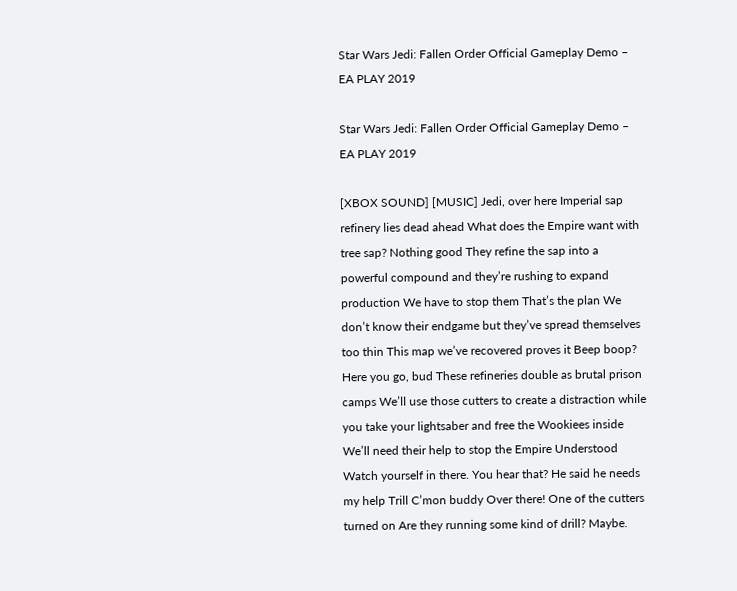Star Wars Jedi: Fallen Order Official Gameplay Demo – EA PLAY 2019

Star Wars Jedi: Fallen Order Official Gameplay Demo – EA PLAY 2019

[XBOX SOUND] [MUSIC] Jedi, over here Imperial sap refinery lies dead ahead What does the Empire want with tree sap? Nothing good They refine the sap into a powerful compound and they’re rushing to expand production We have to stop them That’s the plan We don’t know their endgame but they’ve spread themselves too thin This map we’ve recovered proves it Beep boop? Here you go, bud These refineries double as brutal prison camps We’ll use those cutters to create a distraction while you take your lightsaber and free the Wookiees inside We’ll need their help to stop the Empire Understood Watch yourself in there. You hear that? He said he needs my help Trill C’mon buddy Over there! One of the cutters turned on Are they running some kind of drill? Maybe.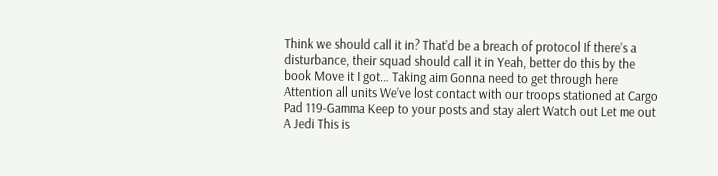Think we should call it in? That’d be a breach of protocol If there’s a disturbance, their squad should call it in Yeah, better do this by the book Move it I got… Taking aim Gonna need to get through here Attention all units We’ve lost contact with our troops stationed at Cargo Pad 119-Gamma Keep to your posts and stay alert Watch out Let me out A Jedi This is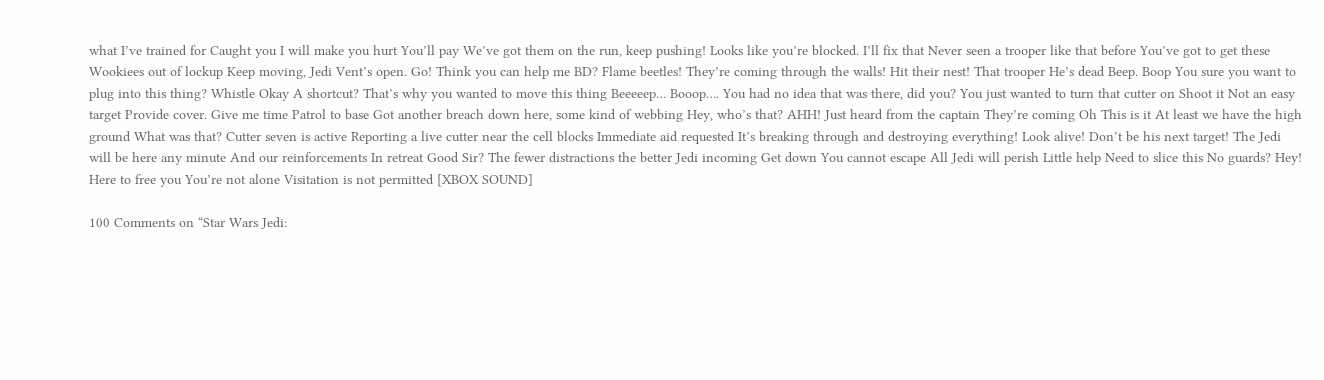what I’ve trained for Caught you I will make you hurt You’ll pay We’ve got them on the run, keep pushing! Looks like you’re blocked. I’ll fix that Never seen a trooper like that before You’ve got to get these Wookiees out of lockup Keep moving, Jedi Vent’s open. Go! Think you can help me BD? Flame beetles! They’re coming through the walls! Hit their nest! That trooper He’s dead Beep. Boop You sure you want to plug into this thing? Whistle Okay A shortcut? That’s why you wanted to move this thing Beeeeep… Booop…. You had no idea that was there, did you? You just wanted to turn that cutter on Shoot it Not an easy target Provide cover. Give me time Patrol to base Got another breach down here, some kind of webbing Hey, who’s that? AHH! Just heard from the captain They’re coming Oh This is it At least we have the high ground What was that? Cutter seven is active Reporting a live cutter near the cell blocks Immediate aid requested It’s breaking through and destroying everything! Look alive! Don’t be his next target! The Jedi will be here any minute And our reinforcements In retreat Good Sir? The fewer distractions the better Jedi incoming Get down You cannot escape All Jedi will perish Little help Need to slice this No guards? Hey! Here to free you You’re not alone Visitation is not permitted [XBOX SOUND]

100 Comments on “Star Wars Jedi: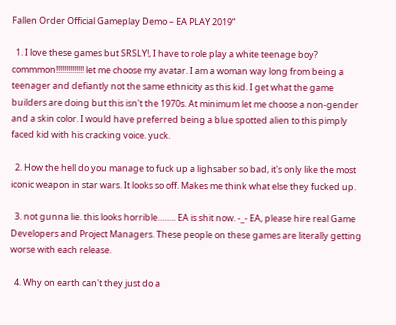Fallen Order Official Gameplay Demo – EA PLAY 2019”

  1. I love these games but SRSLY!, I have to role play a white teenage boy? commmon!!!!!!!!!!!!!! let me choose my avatar. I am a woman way long from being a teenager and defiantly not the same ethnicity as this kid. I get what the game builders are doing but this isn't the 1970s. At minimum let me choose a non-gender and a skin color. I would have preferred being a blue spotted alien to this pimply faced kid with his cracking voice. yuck.

  2. How the hell do you manage to fuck up a lighsaber so bad, it's only like the most iconic weapon in star wars. It looks so off. Makes me think what else they fucked up.

  3. not gunna lie. this looks horrible…….. EA is shit now. -_- EA, please hire real Game Developers and Project Managers. These people on these games are literally getting worse with each release.

  4. Why on earth can't they just do a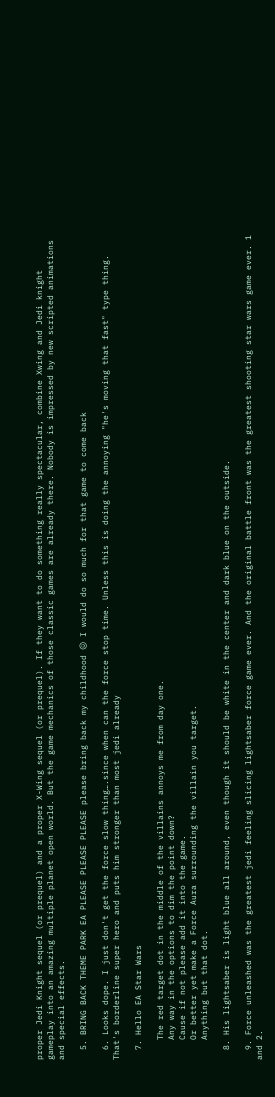proper Jedi Knight sequel (or prequel) and a proper X-Wing sequel (or prequel). If they want to do something really spectacular, combine Xwing and Jedi knight gameplay into an amazing multiple planet open world. But the game mechanics of those classic games are already there. Nobody is impressed by new scripted animations and special effects.

  5. BRING BACK THEME PARK EA PLEASE PLEASE PLEASE please bring back my childhood 😖 I would do so much for that game to come back

  6. Looks dope. I just don't get the force slow thing….since when can the force stop time. Unless this is doing the annoying "he's moving that fast" type thing. That's borderline super hero and puts him stronger than most jedi already

  7. Hello EA Star Wars

    The red target dot in the middle of the villains annoys me from day one.
    Any way in the options to dim the point down?
    Cause if not please add it into the game.
    Or better yet make a Force Aura surrounding the villain you target.
    Anything but that dot.

  8. His lightsaber is light blue all around, even though it should be white in the center and dark blue on the outside.

  9. Force unleashed was the greatest jedi feeling slicing lightsaber force game ever. And the original battle front was the greatest shooting star wars game ever. 1 and 2.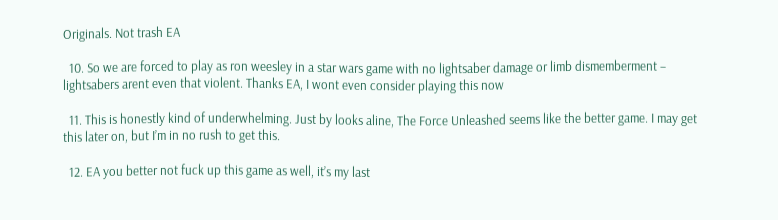Originals. Not trash EA

  10. So we are forced to play as ron weesley in a star wars game with no lightsaber damage or limb dismemberment – lightsabers arent even that violent. Thanks EA, I wont even consider playing this now

  11. This is honestly kind of underwhelming. Just by looks aline, The Force Unleashed seems like the better game. I may get this later on, but I’m in no rush to get this.

  12. EA you better not fuck up this game as well, it’s my last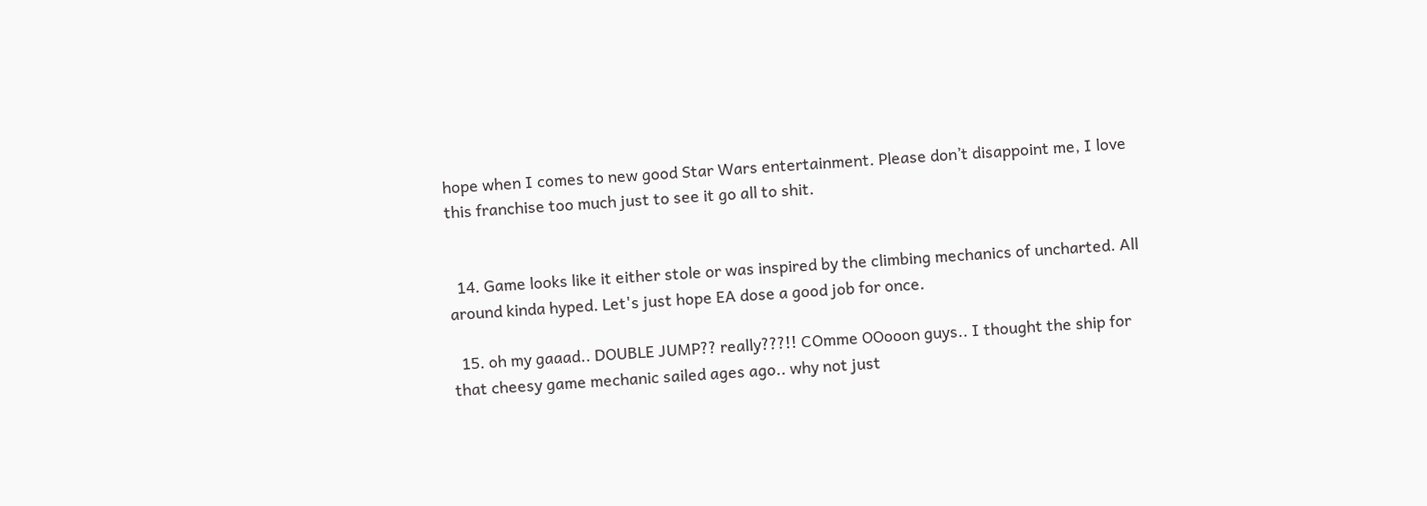hope when I comes to new good Star Wars entertainment. Please don’t disappoint me, I love this franchise too much just to see it go all to shit.


  14. Game looks like it either stole or was inspired by the climbing mechanics of uncharted. All around kinda hyped. Let's just hope EA dose a good job for once.

  15. oh my gaaad.. DOUBLE JUMP?? really???!! COmme OOooon guys.. I thought the ship for that cheesy game mechanic sailed ages ago.. why not just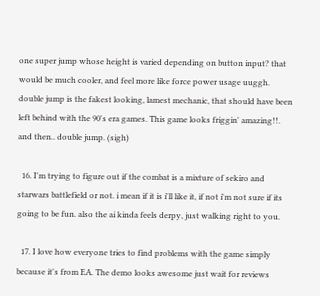one super jump whose height is varied depending on button input? that would be much cooler, and feel more like force power usage uuggh. double jump is the fakest looking, lamest mechanic, that should have been left behind with the 90's era games. This game looks friggin' amazing!!. and then.. double jump. (sigh)

  16. I'm trying to figure out if the combat is a mixture of sekiro and starwars battlefield or not. i mean if it is i'll like it, if not i'm not sure if its going to be fun. also the ai kinda feels derpy, just walking right to you.

  17. I love how everyone tries to find problems with the game simply because it's from EA. The demo looks awesome just wait for reviews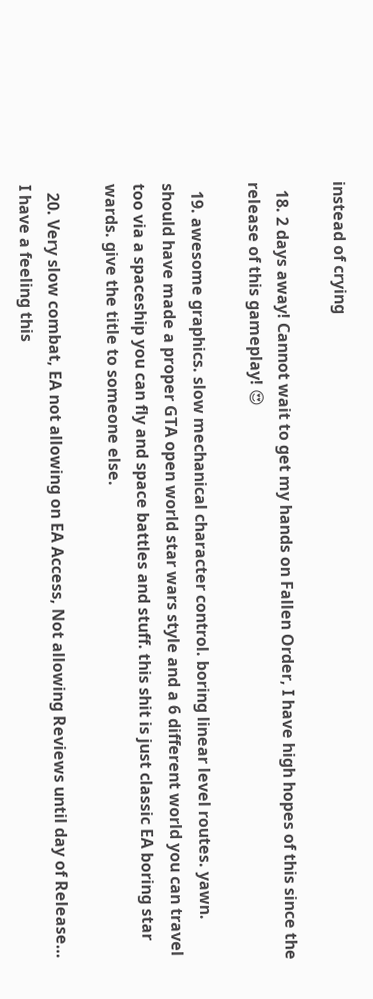instead of crying

  18. 2 days away! Cannot wait to get my hands on Fallen Order, I have high hopes of this since the release of this gameplay! 😍

  19. awesome graphics. slow mechanical character control. boring linear level routes. yawn. should have made a proper GTA open world star wars style and a 6 different world you can travel too via a spaceship you can fly and space battles and stuff. this shit is just classic EA boring star wards. give the title to someone else.

  20. Very slow combat, EA not allowing on EA Access, Not allowing Reviews until day of Release… I have a feeling this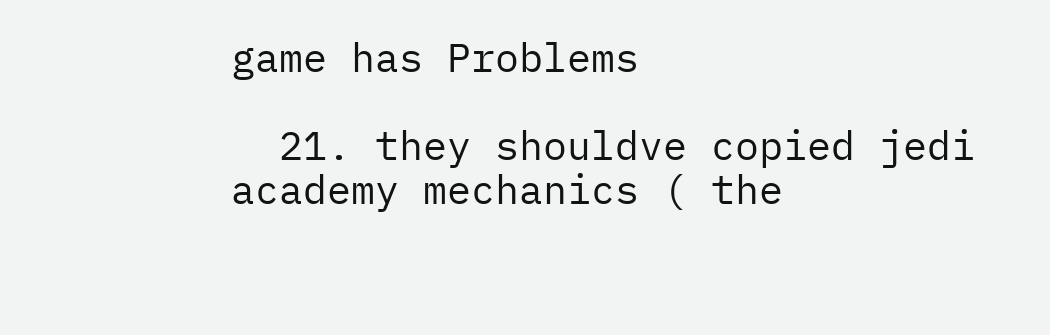game has Problems

  21. they shouldve copied jedi academy mechanics ( the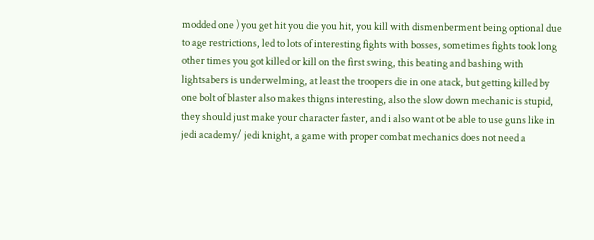modded one ) you get hit you die you hit, you kill with dismenberment being optional due to age restrictions, led to lots of interesting fights with bosses, sometimes fights took long other times you got killed or kill on the first swing, this beating and bashing with lightsabers is underwelming, at least the troopers die in one atack, but getting killed by one bolt of blaster also makes thigns interesting, also the slow down mechanic is stupid, they should just make your character faster, and i also want ot be able to use guns like in jedi academy/ jedi knight, a game with proper combat mechanics does not need a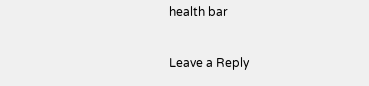health bar

Leave a Reply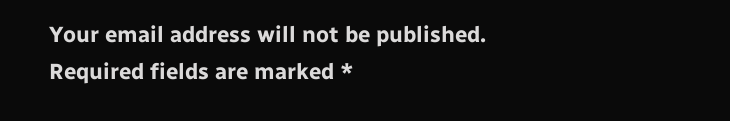Your email address will not be published. Required fields are marked *